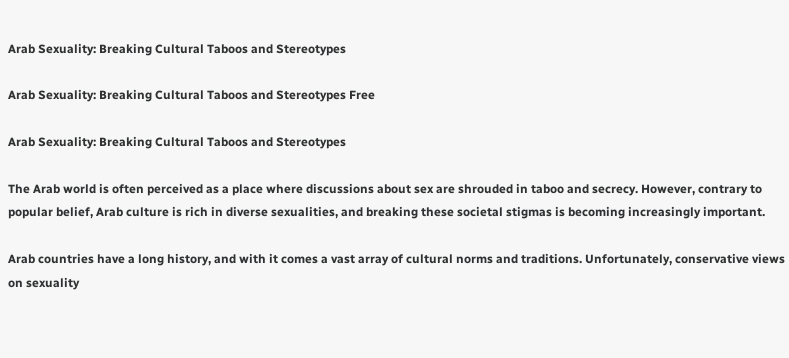Arab Sexuality: Breaking Cultural Taboos and Stereotypes

Arab Sexuality: Breaking Cultural Taboos and Stereotypes Free

Arab Sexuality: Breaking Cultural Taboos and Stereotypes

The Arab world is often perceived as a place where discussions about sex are shrouded in taboo and secrecy. However, contrary to popular belief, Arab culture is rich in diverse sexualities, and breaking these societal stigmas is becoming increasingly important.

Arab countries have a long history, and with it comes a vast array of cultural norms and traditions. Unfortunately, conservative views on sexuality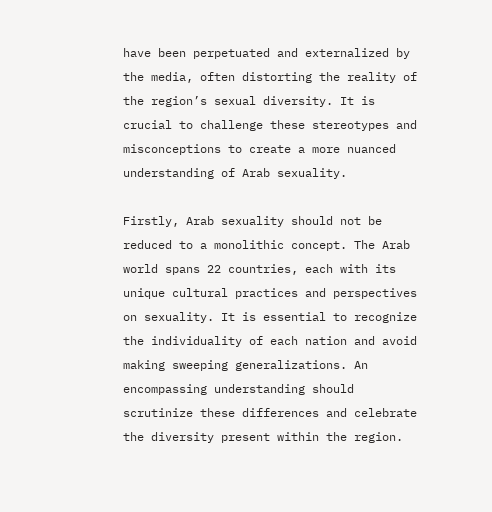have been perpetuated and externalized by the media, often distorting the reality of the region’s sexual diversity. It is crucial to challenge these stereotypes and misconceptions to create a more nuanced understanding of Arab sexuality.

Firstly, Arab sexuality should not be reduced to a monolithic concept. The Arab world spans 22 countries, each with its unique cultural practices and perspectives on sexuality. It is essential to recognize the individuality of each nation and avoid making sweeping generalizations. An encompassing understanding should scrutinize these differences and celebrate the diversity present within the region.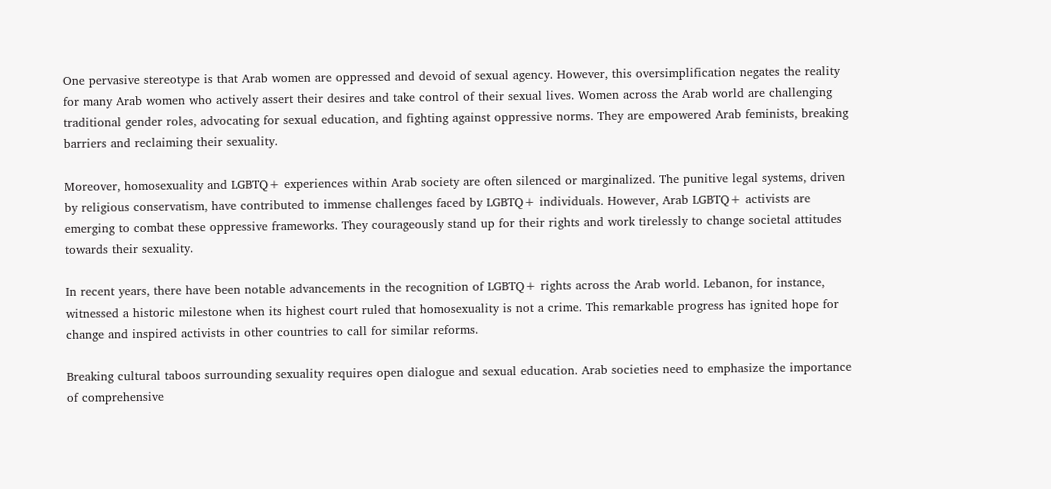One pervasive stereotype is that Arab women are oppressed and devoid of sexual agency. However, this oversimplification negates the reality for many Arab women who actively assert their desires and take control of their sexual lives. Women across the Arab world are challenging traditional gender roles, advocating for sexual education, and fighting against oppressive norms. They are empowered Arab feminists, breaking barriers and reclaiming their sexuality.

Moreover, homosexuality and LGBTQ+ experiences within Arab society are often silenced or marginalized. The punitive legal systems, driven by religious conservatism, have contributed to immense challenges faced by LGBTQ+ individuals. However, Arab LGBTQ+ activists are emerging to combat these oppressive frameworks. They courageously stand up for their rights and work tirelessly to change societal attitudes towards their sexuality.

In recent years, there have been notable advancements in the recognition of LGBTQ+ rights across the Arab world. Lebanon, for instance, witnessed a historic milestone when its highest court ruled that homosexuality is not a crime. This remarkable progress has ignited hope for change and inspired activists in other countries to call for similar reforms.

Breaking cultural taboos surrounding sexuality requires open dialogue and sexual education. Arab societies need to emphasize the importance of comprehensive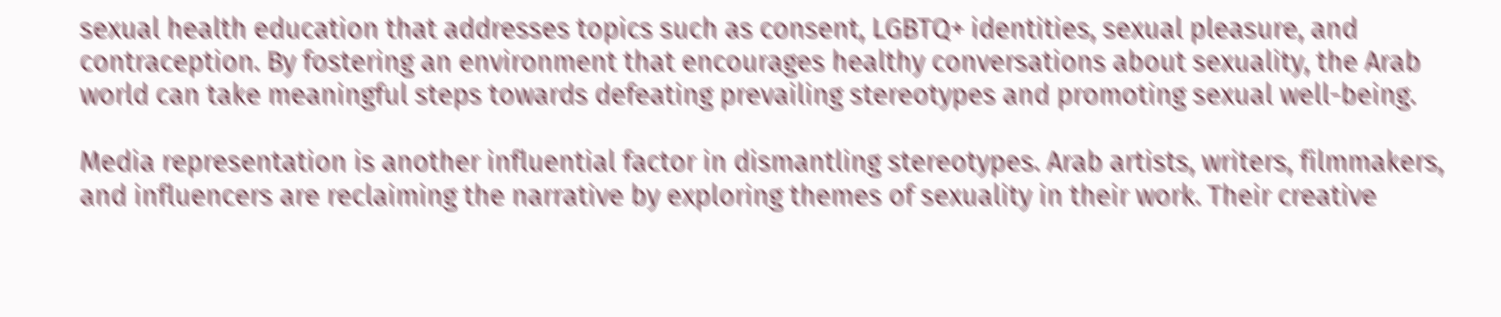sexual health education that addresses topics such as consent, LGBTQ+ identities, sexual pleasure, and contraception. By fostering an environment that encourages healthy conversations about sexuality, the Arab world can take meaningful steps towards defeating prevailing stereotypes and promoting sexual well-being.

Media representation is another influential factor in dismantling stereotypes. Arab artists, writers, filmmakers, and influencers are reclaiming the narrative by exploring themes of sexuality in their work. Their creative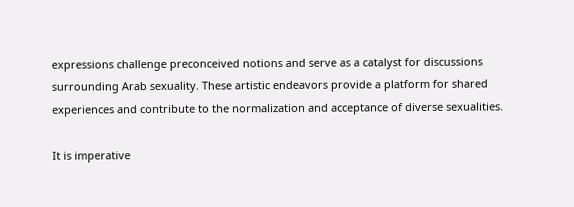expressions challenge preconceived notions and serve as a catalyst for discussions surrounding Arab sexuality. These artistic endeavors provide a platform for shared experiences and contribute to the normalization and acceptance of diverse sexualities.

It is imperative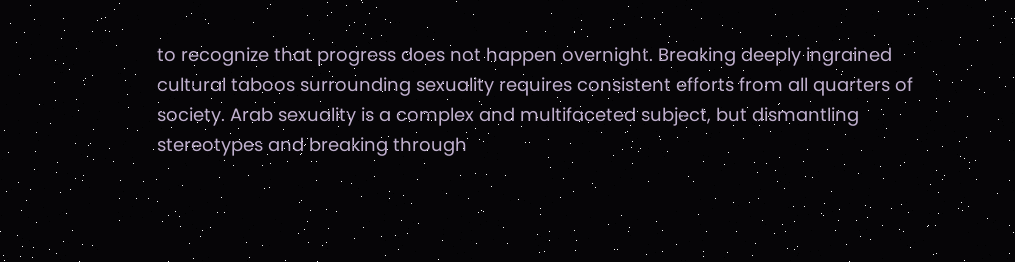to recognize that progress does not happen overnight. Breaking deeply ingrained cultural taboos surrounding sexuality requires consistent efforts from all quarters of society. Arab sexuality is a complex and multifaceted subject, but dismantling stereotypes and breaking through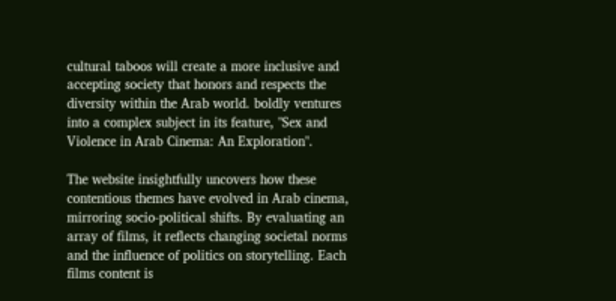cultural taboos will create a more inclusive and accepting society that honors and respects the diversity within the Arab world. boldly ventures into a complex subject in its feature, "Sex and Violence in Arab Cinema: An Exploration".

The website insightfully uncovers how these contentious themes have evolved in Arab cinema, mirroring socio-political shifts. By evaluating an array of films, it reflects changing societal norms and the influence of politics on storytelling. Each films content is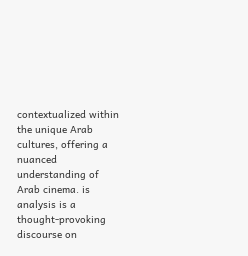contextualized within the unique Arab cultures, offering a nuanced understanding of Arab cinema. is analysis is a thought-provoking discourse on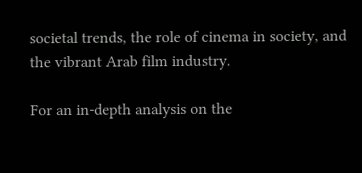societal trends, the role of cinema in society, and the vibrant Arab film industry.

For an in-depth analysis on the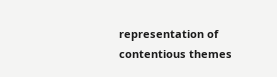representation of contentious themes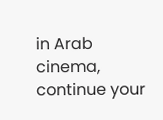in Arab cinema, continue your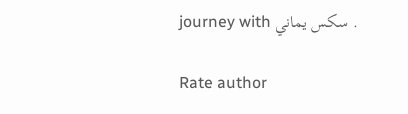journey with سكس يماني .

Rate author